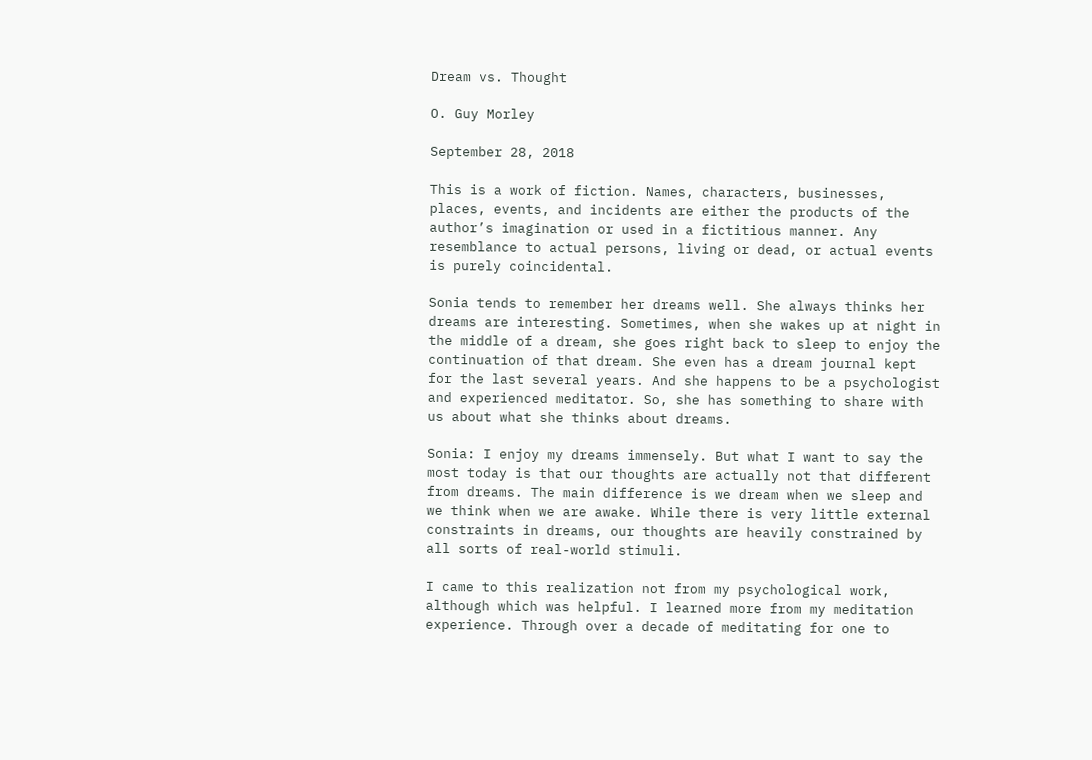Dream vs. Thought

O. Guy Morley

September 28, 2018

This is a work of fiction. Names, characters, businesses, places, events, and incidents are either the products of the author’s imagination or used in a fictitious manner. Any resemblance to actual persons, living or dead, or actual events is purely coincidental.

Sonia tends to remember her dreams well. She always thinks her dreams are interesting. Sometimes, when she wakes up at night in the middle of a dream, she goes right back to sleep to enjoy the continuation of that dream. She even has a dream journal kept for the last several years. And she happens to be a psychologist and experienced meditator. So, she has something to share with us about what she thinks about dreams.

Sonia: I enjoy my dreams immensely. But what I want to say the most today is that our thoughts are actually not that different from dreams. The main difference is we dream when we sleep and we think when we are awake. While there is very little external constraints in dreams, our thoughts are heavily constrained by all sorts of real-world stimuli.

I came to this realization not from my psychological work, although which was helpful. I learned more from my meditation experience. Through over a decade of meditating for one to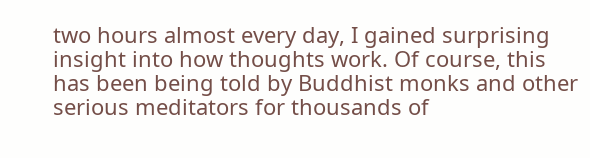two hours almost every day, I gained surprising insight into how thoughts work. Of course, this has been being told by Buddhist monks and other serious meditators for thousands of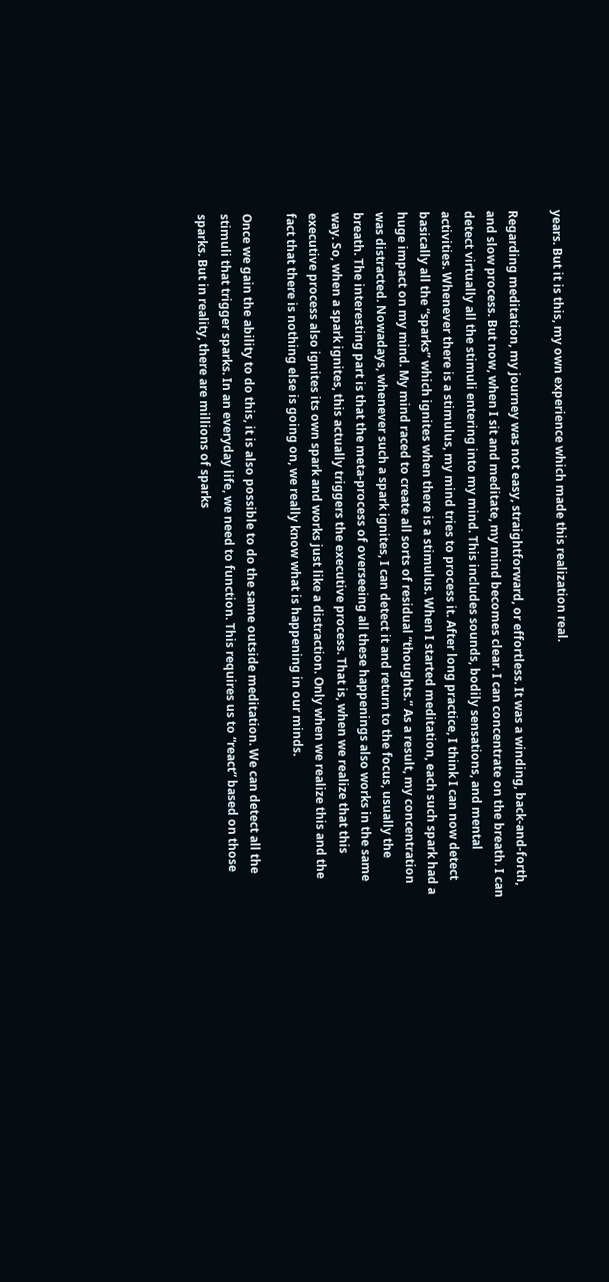years. But it is this, my own experience which made this realization real.

Regarding meditation, my journey was not easy, straightforward, or effortless. It was a winding, back-and-forth, and slow process. But now, when I sit and meditate, my mind becomes clear. I can concentrate on the breath. I can detect virtually all the stimuli entering into my mind. This includes sounds, bodily sensations, and mental activities. Whenever there is a stimulus, my mind tries to process it. After long practice, I think I can now detect basically all the “sparks” which ignites when there is a stimulus. When I started meditation, each such spark had a huge impact on my mind. My mind raced to create all sorts of residual “thoughts.” As a result, my concentration was distracted. Nowadays, whenever such a spark ignites, I can detect it and return to the focus, usually the breath. The interesting part is that the meta-process of overseeing all these happenings also works in the same way. So, when a spark ignites, this actually triggers the executive process. That is, when we realize that this executive process also ignites its own spark and works just like a distraction. Only when we realize this and the fact that there is nothing else is going on, we really know what is happening in our minds.

Once we gain the ability to do this, it is also possible to do the same outside meditation. We can detect all the stimuli that trigger sparks. In an everyday life, we need to function. This requires us to “react” based on those sparks. But in reality, there are millions of sparks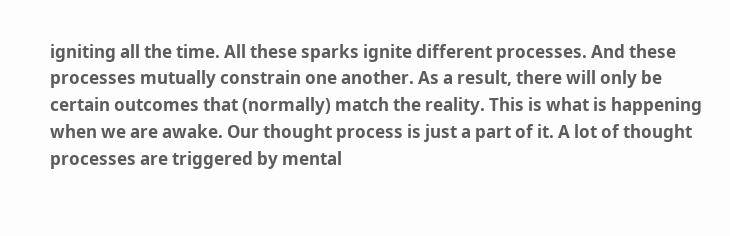igniting all the time. All these sparks ignite different processes. And these processes mutually constrain one another. As a result, there will only be certain outcomes that (normally) match the reality. This is what is happening when we are awake. Our thought process is just a part of it. A lot of thought processes are triggered by mental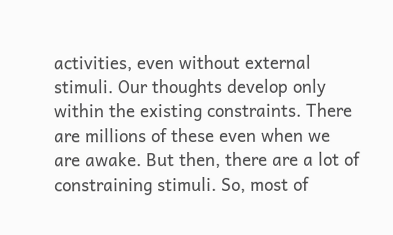activities, even without external stimuli. Our thoughts develop only within the existing constraints. There are millions of these even when we are awake. But then, there are a lot of constraining stimuli. So, most of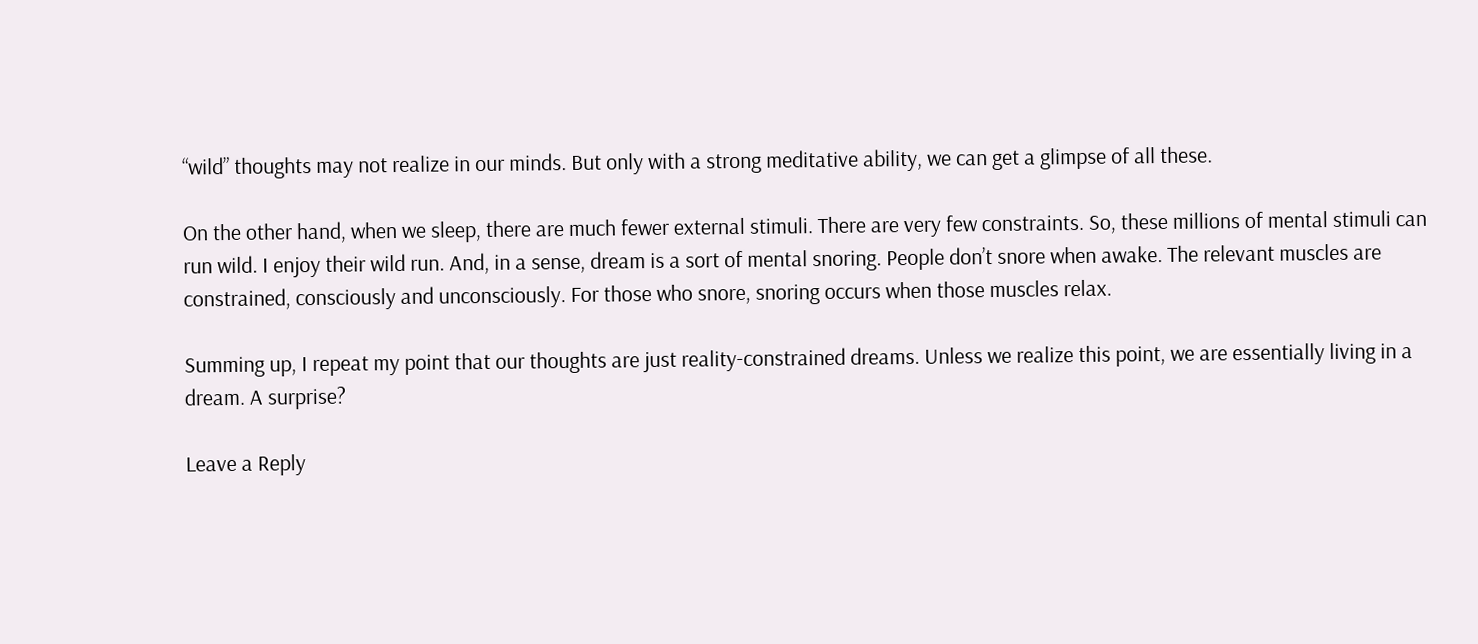“wild” thoughts may not realize in our minds. But only with a strong meditative ability, we can get a glimpse of all these.

On the other hand, when we sleep, there are much fewer external stimuli. There are very few constraints. So, these millions of mental stimuli can run wild. I enjoy their wild run. And, in a sense, dream is a sort of mental snoring. People don’t snore when awake. The relevant muscles are constrained, consciously and unconsciously. For those who snore, snoring occurs when those muscles relax.

Summing up, I repeat my point that our thoughts are just reality-constrained dreams. Unless we realize this point, we are essentially living in a dream. A surprise?

Leave a Reply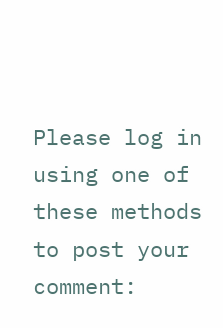Please log in using one of these methods to post your comment: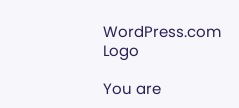WordPress.com Logo

You are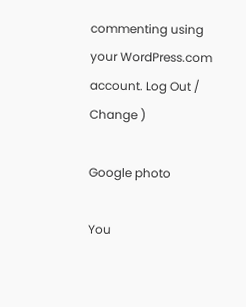commenting using your WordPress.com account. Log Out /  Change )

Google photo

You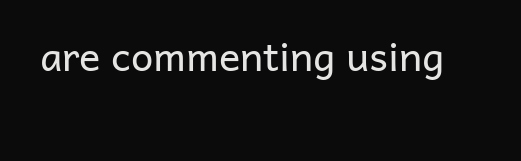are commenting using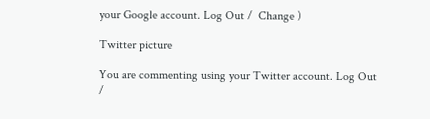your Google account. Log Out /  Change )

Twitter picture

You are commenting using your Twitter account. Log Out /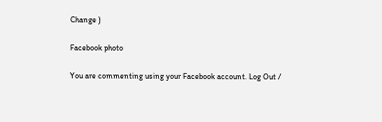Change )

Facebook photo

You are commenting using your Facebook account. Log Out /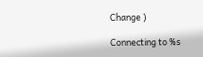Change )

Connecting to %s